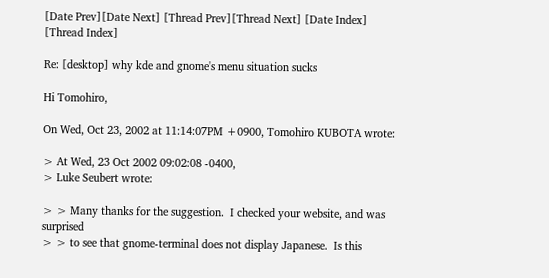[Date Prev][Date Next] [Thread Prev][Thread Next] [Date Index] [Thread Index]

Re: [desktop] why kde and gnome's menu situation sucks

Hi Tomohiro,

On Wed, Oct 23, 2002 at 11:14:07PM +0900, Tomohiro KUBOTA wrote:

> At Wed, 23 Oct 2002 09:02:08 -0400,
> Luke Seubert wrote:

> > Many thanks for the suggestion.  I checked your website, and was surprised
> > to see that gnome-terminal does not display Japanese.  Is this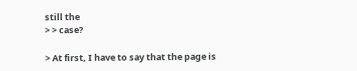still the
> > case?

> At first, I have to say that the page is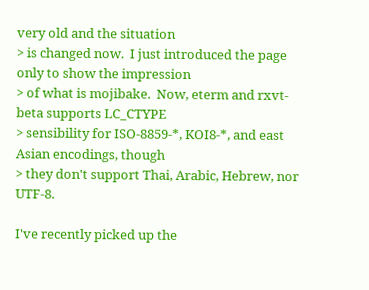very old and the situation
> is changed now.  I just introduced the page only to show the impression
> of what is mojibake.  Now, eterm and rxvt-beta supports LC_CTYPE
> sensibility for ISO-8859-*, KOI8-*, and east Asian encodings, though
> they don't support Thai, Arabic, Hebrew, nor UTF-8.

I've recently picked up the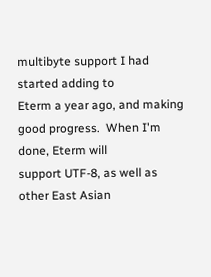multibyte support I had started adding to
Eterm a year ago, and making good progress.  When I'm done, Eterm will
support UTF-8, as well as other East Asian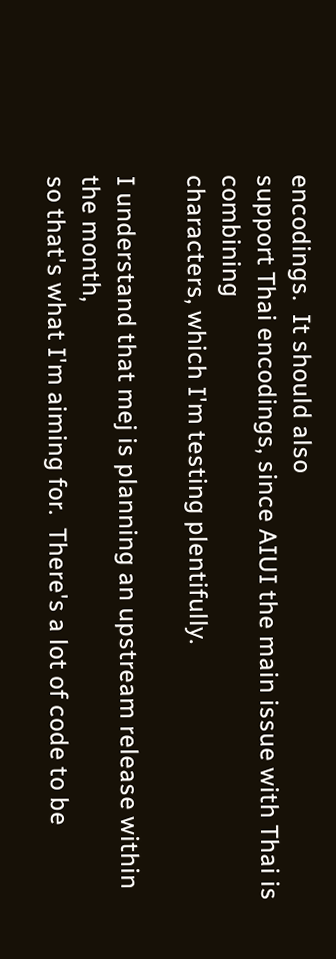encodings.  It should also
support Thai encodings, since AIUI the main issue with Thai is combining
characters, which I'm testing plentifully.

I understand that mej is planning an upstream release within the month,
so that's what I'm aiming for.  There's a lot of code to be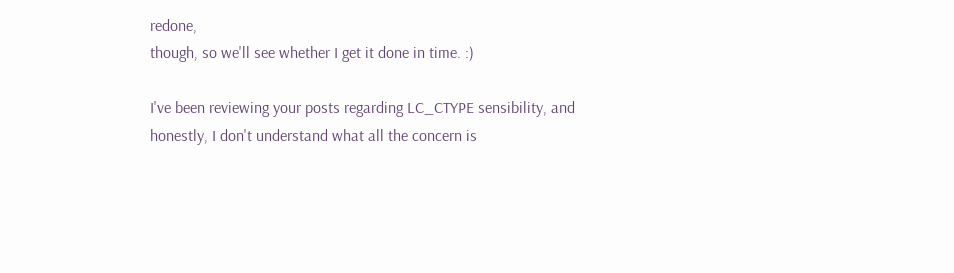redone,
though, so we'll see whether I get it done in time. :)

I've been reviewing your posts regarding LC_CTYPE sensibility, and
honestly, I don't understand what all the concern is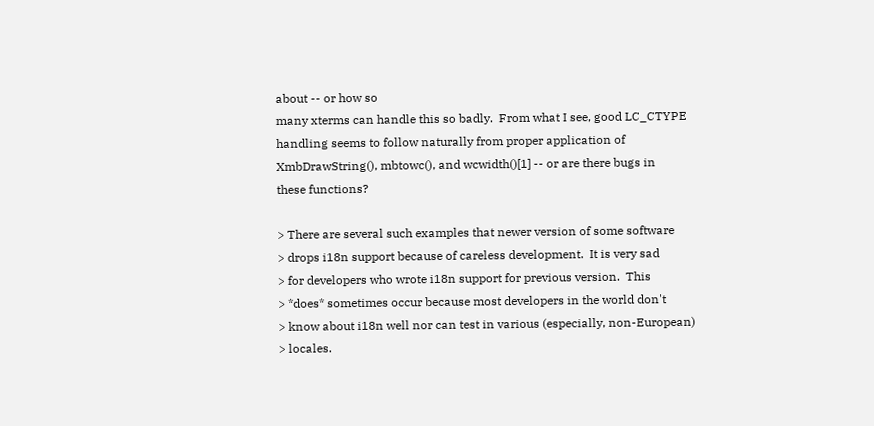about -- or how so
many xterms can handle this so badly.  From what I see, good LC_CTYPE
handling seems to follow naturally from proper application of
XmbDrawString(), mbtowc(), and wcwidth()[1] -- or are there bugs in
these functions?

> There are several such examples that newer version of some software
> drops i18n support because of careless development.  It is very sad
> for developers who wrote i18n support for previous version.  This
> *does* sometimes occur because most developers in the world don't
> know about i18n well nor can test in various (especially, non-European)
> locales.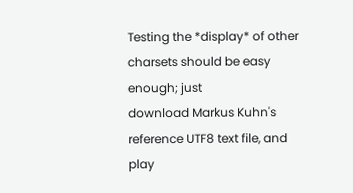Testing the *display* of other charsets should be easy enough; just
download Markus Kuhn's reference UTF8 text file, and play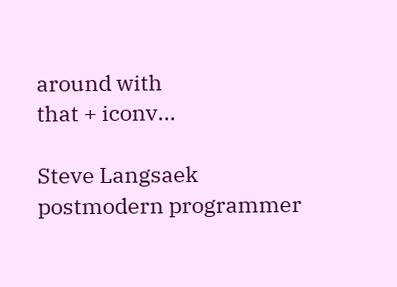around with
that + iconv...

Steve Langsaek
postmodern programmer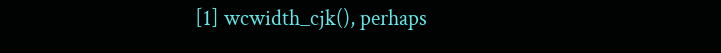[1] wcwidth_cjk(), perhaps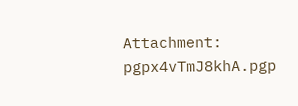Attachment: pgpx4vTmJ8khA.pgp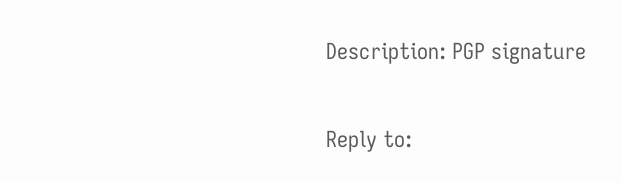Description: PGP signature

Reply to: